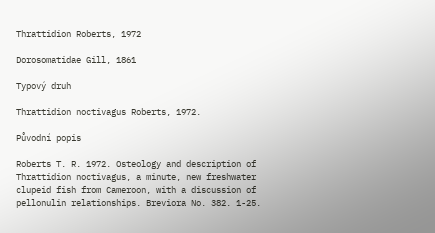Thrattidion Roberts, 1972

Dorosomatidae Gill, 1861

Typový druh

Thrattidion noctivagus Roberts, 1972.

Původní popis

Roberts T. R. 1972. Osteology and description of Thrattidion noctivagus, a minute, new freshwater clupeid fish from Cameroon, with a discussion of pellonulin relationships. Breviora No. 382. 1-25.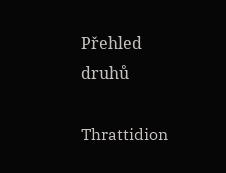Přehled druhů

Thrattidion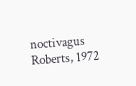noctivagus Roberts, 1972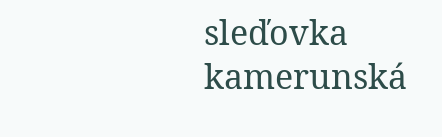sleďovka kamerunská